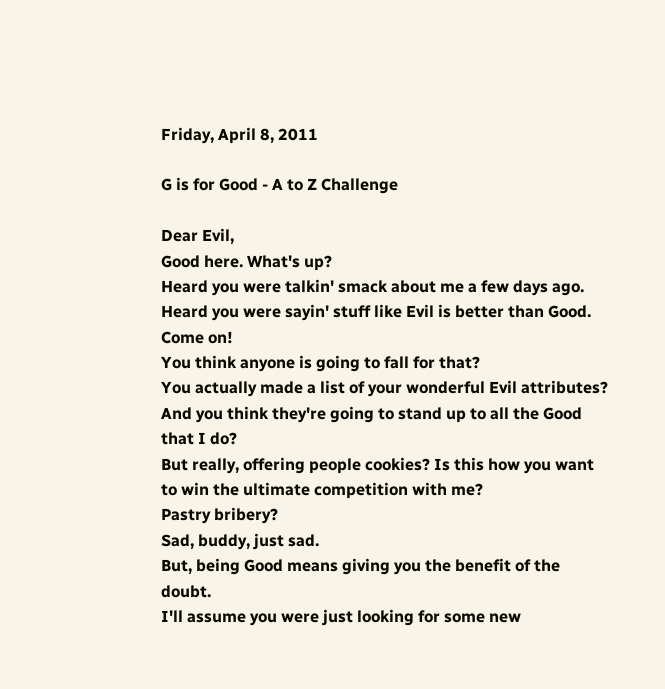Friday, April 8, 2011

G is for Good - A to Z Challenge

Dear Evil,
Good here. What's up?
Heard you were talkin' smack about me a few days ago. Heard you were sayin' stuff like Evil is better than Good.
Come on!
You think anyone is going to fall for that?
You actually made a list of your wonderful Evil attributes?
And you think they're going to stand up to all the Good that I do?
But really, offering people cookies? Is this how you want to win the ultimate competition with me?
Pastry bribery?
Sad, buddy, just sad.
But, being Good means giving you the benefit of the doubt.
I'll assume you were just looking for some new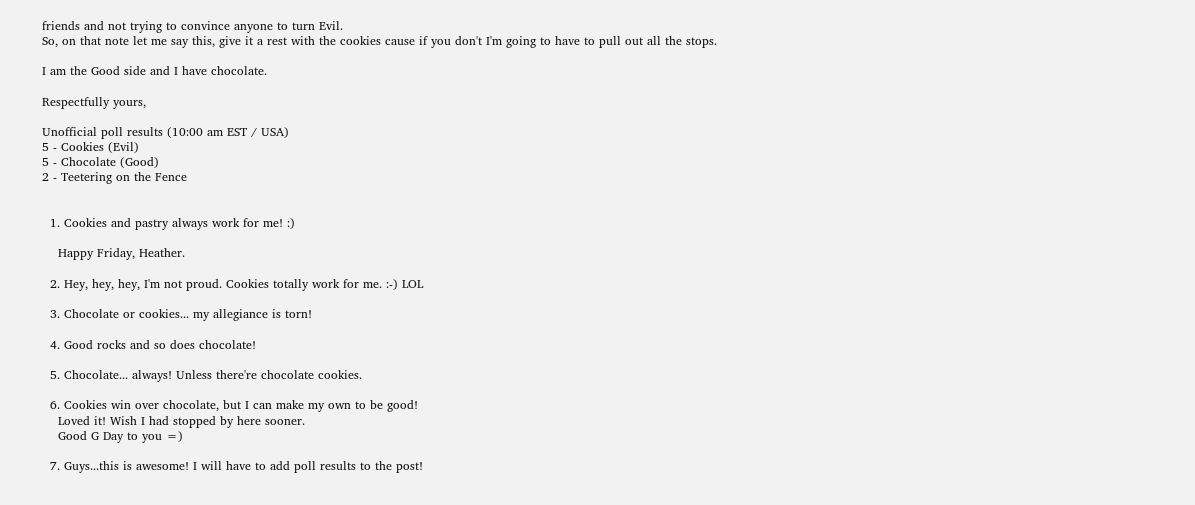friends and not trying to convince anyone to turn Evil.
So, on that note let me say this, give it a rest with the cookies cause if you don't I'm going to have to pull out all the stops.

I am the Good side and I have chocolate.

Respectfully yours,

Unofficial poll results (10:00 am EST / USA)
5 - Cookies (Evil)
5 - Chocolate (Good)
2 - Teetering on the Fence


  1. Cookies and pastry always work for me! :)

    Happy Friday, Heather.

  2. Hey, hey, hey, I'm not proud. Cookies totally work for me. :-) LOL

  3. Chocolate or cookies... my allegiance is torn!

  4. Good rocks and so does chocolate!

  5. Chocolate... always! Unless there're chocolate cookies.

  6. Cookies win over chocolate, but I can make my own to be good!
    Loved it! Wish I had stopped by here sooner.
    Good G Day to you =)

  7. Guys...this is awesome! I will have to add poll results to the post!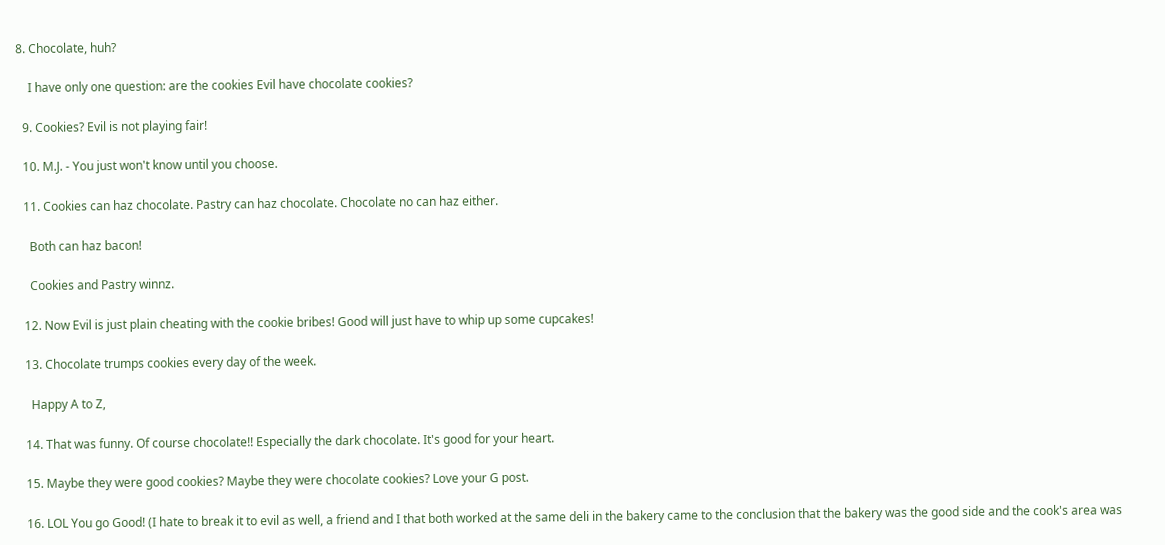8. Chocolate, huh?

    I have only one question: are the cookies Evil have chocolate cookies?

  9. Cookies? Evil is not playing fair!

  10. M.J. - You just won't know until you choose.

  11. Cookies can haz chocolate. Pastry can haz chocolate. Chocolate no can haz either.

    Both can haz bacon!

    Cookies and Pastry winnz.

  12. Now Evil is just plain cheating with the cookie bribes! Good will just have to whip up some cupcakes!

  13. Chocolate trumps cookies every day of the week.

    Happy A to Z,

  14. That was funny. Of course chocolate!! Especially the dark chocolate. It's good for your heart.

  15. Maybe they were good cookies? Maybe they were chocolate cookies? Love your G post.

  16. LOL You go Good! (I hate to break it to evil as well, a friend and I that both worked at the same deli in the bakery came to the conclusion that the bakery was the good side and the cook's area was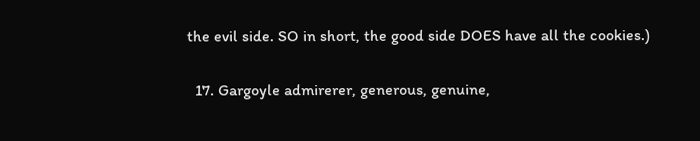the evil side. SO in short, the good side DOES have all the cookies.)

  17. Gargoyle admirerer, generous, genuine,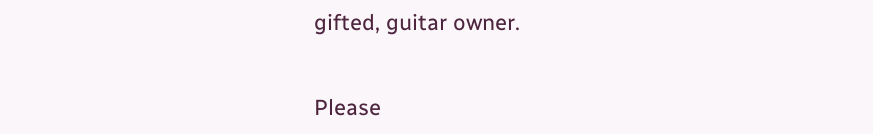gifted, guitar owner.


Please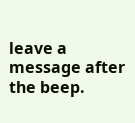leave a message after the beep.